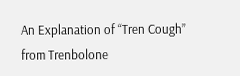An Explanation of “Tren Cough” from Trenbolone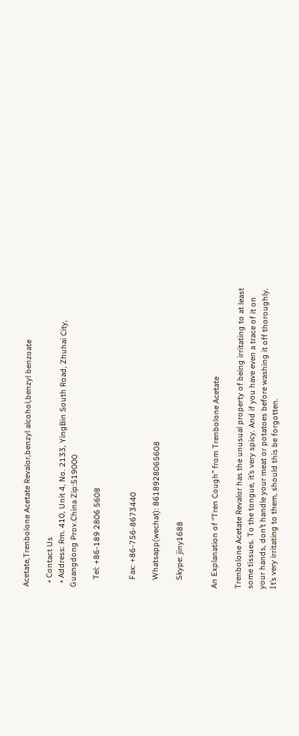Acetate,Trenbolone Acetate Revalor,benzyl alcohol,benzyl benzoate

  • Contact Us
  • Address: Rm. 410, Unit 4, No. 2133, YingBin South Road, Zhuhai City, Guangdong Prov.China Zip:519000

    Tel: +86-189 2806 5608


    Fax: +86-756-8673440

    Whatsapp(wechat): 8618928065608

    Skype: jiny1688


An Explanation of “Tren Cough” from Trenbolone Acetate

Trenbolone Acetate Revalor has the unusual property of being irritating to at least some tissues. To the tongue, it’s very spicy. And if you have even a trace of it on your hands, don’t handle your meat or potatoes before washing it off thoroughly. It’s very irritating to them, should this be forgotten.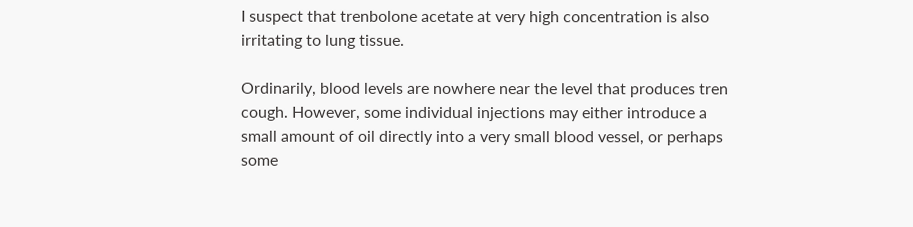I suspect that trenbolone acetate at very high concentration is also irritating to lung tissue.

Ordinarily, blood levels are nowhere near the level that produces tren cough. However, some individual injections may either introduce a small amount of oil directly into a very small blood vessel, or perhaps some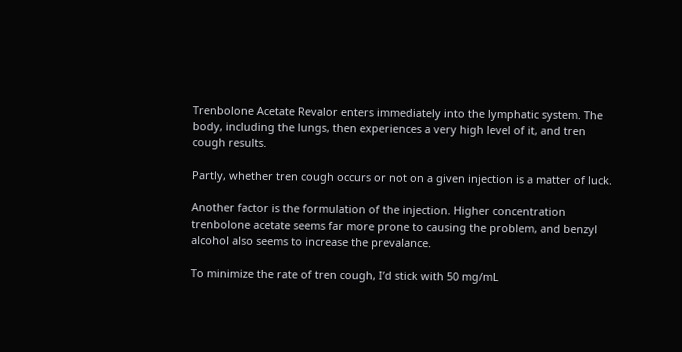Trenbolone Acetate Revalor enters immediately into the lymphatic system. The body, including the lungs, then experiences a very high level of it, and tren cough results.

Partly, whether tren cough occurs or not on a given injection is a matter of luck.

Another factor is the formulation of the injection. Higher concentration trenbolone acetate seems far more prone to causing the problem, and benzyl alcohol also seems to increase the prevalance.

To minimize the rate of tren cough, I’d stick with 50 mg/mL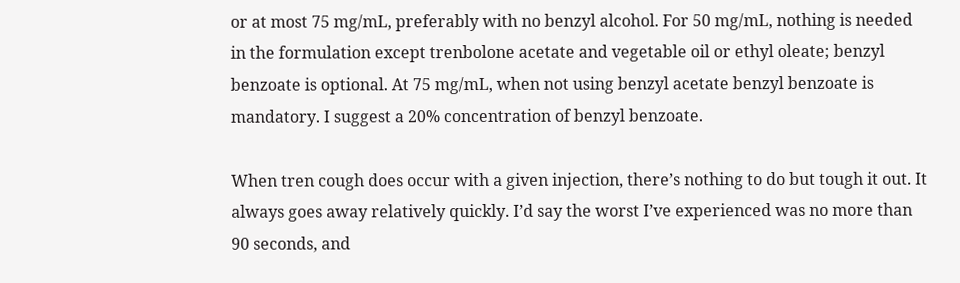or at most 75 mg/mL, preferably with no benzyl alcohol. For 50 mg/mL, nothing is needed in the formulation except trenbolone acetate and vegetable oil or ethyl oleate; benzyl benzoate is optional. At 75 mg/mL, when not using benzyl acetate benzyl benzoate is mandatory. I suggest a 20% concentration of benzyl benzoate.

When tren cough does occur with a given injection, there’s nothing to do but tough it out. It always goes away relatively quickly. I’d say the worst I’ve experienced was no more than 90 seconds, and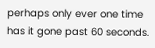perhaps only ever one time has it gone past 60 seconds.